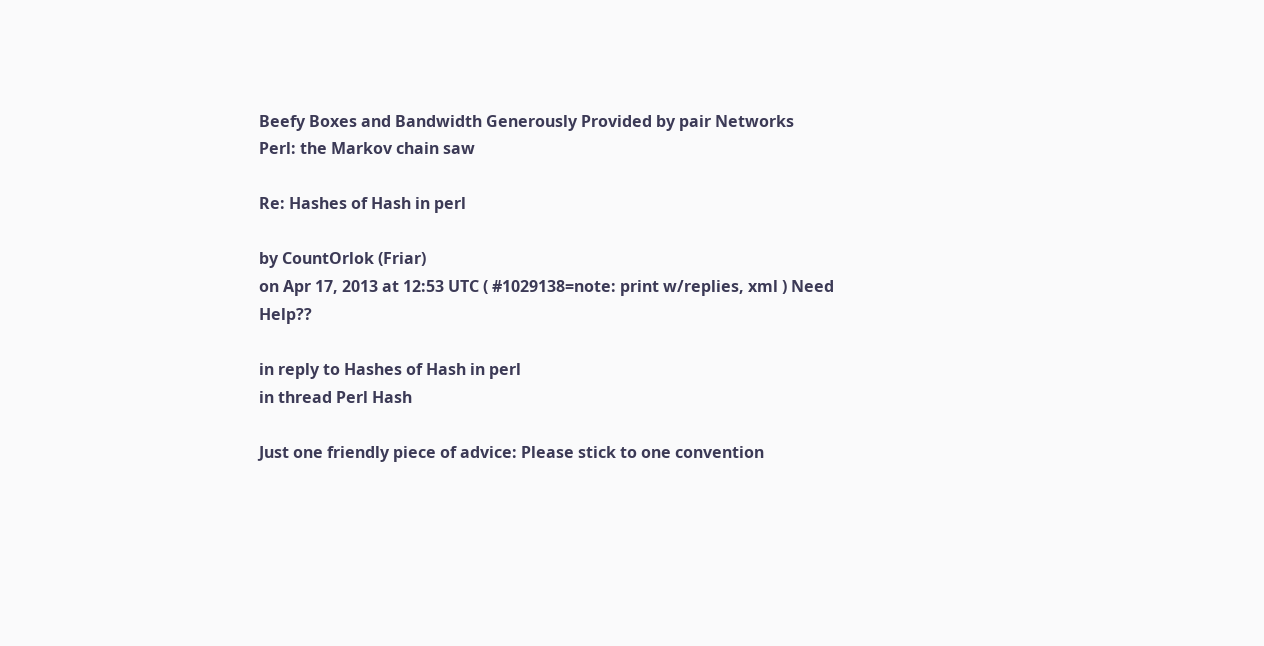Beefy Boxes and Bandwidth Generously Provided by pair Networks
Perl: the Markov chain saw

Re: Hashes of Hash in perl

by CountOrlok (Friar)
on Apr 17, 2013 at 12:53 UTC ( #1029138=note: print w/replies, xml ) Need Help??

in reply to Hashes of Hash in perl
in thread Perl Hash

Just one friendly piece of advice: Please stick to one convention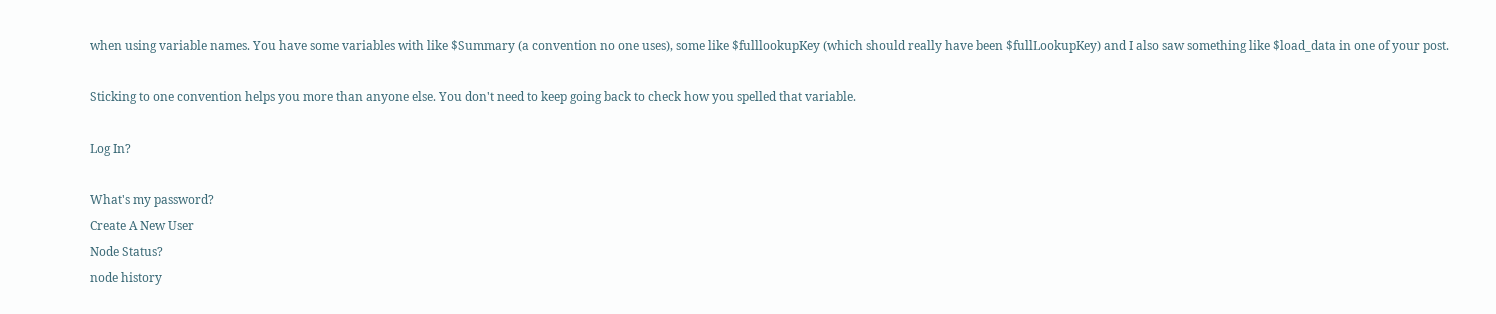when using variable names. You have some variables with like $Summary (a convention no one uses), some like $fulllookupKey (which should really have been $fullLookupKey) and I also saw something like $load_data in one of your post.

Sticking to one convention helps you more than anyone else. You don't need to keep going back to check how you spelled that variable.

Log In?

What's my password?
Create A New User
Node Status?
node history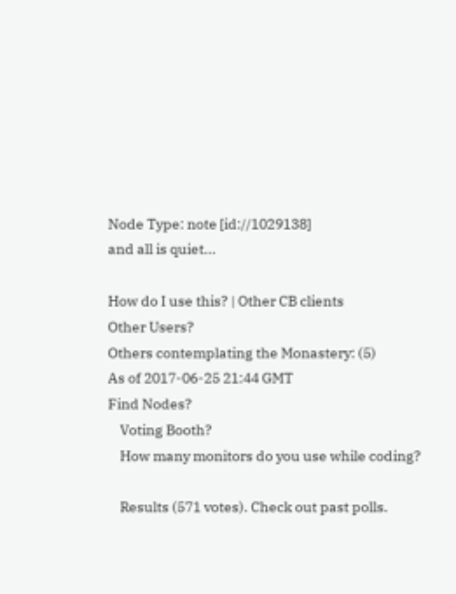Node Type: note [id://1029138]
and all is quiet...

How do I use this? | Other CB clients
Other Users?
Others contemplating the Monastery: (5)
As of 2017-06-25 21:44 GMT
Find Nodes?
    Voting Booth?
    How many monitors do you use while coding?

    Results (571 votes). Check out past polls.